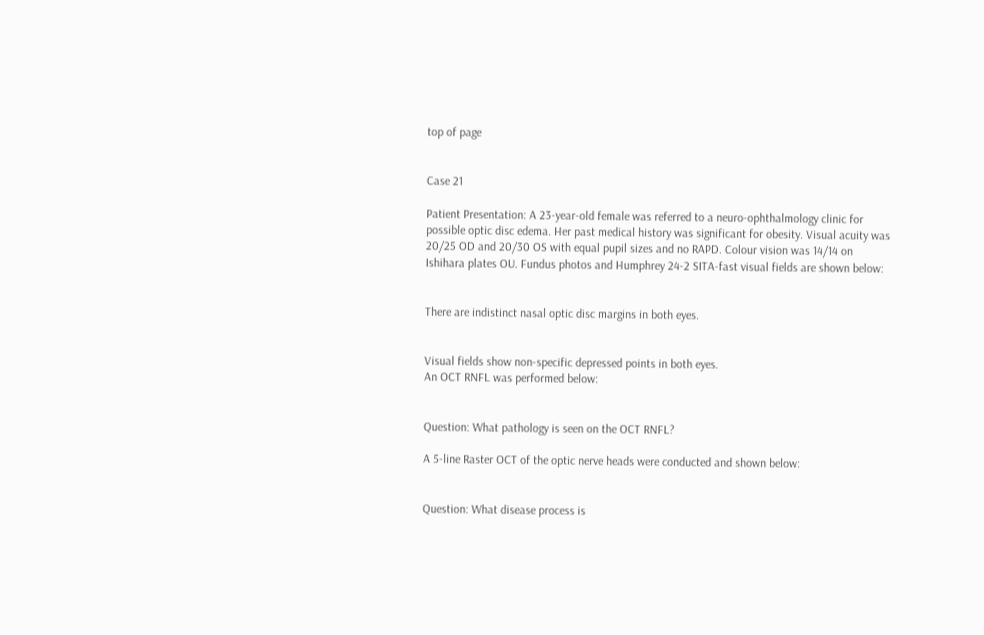top of page


Case 21

Patient Presentation: A 23-year-old female was referred to a neuro-ophthalmology clinic for possible optic disc edema. Her past medical history was significant for obesity. Visual acuity was 20/25 OD and 20/30 OS with equal pupil sizes and no RAPD. Colour vision was 14/14 on Ishihara plates OU. Fundus photos and Humphrey 24-2 SITA-fast visual fields are shown below:


There are indistinct nasal optic disc margins in both eyes.


Visual fields show non-specific depressed points in both eyes.
An OCT RNFL was performed below:


Question: What pathology is seen on the OCT RNFL?

A 5-line Raster OCT of the optic nerve heads were conducted and shown below:


Question: What disease process is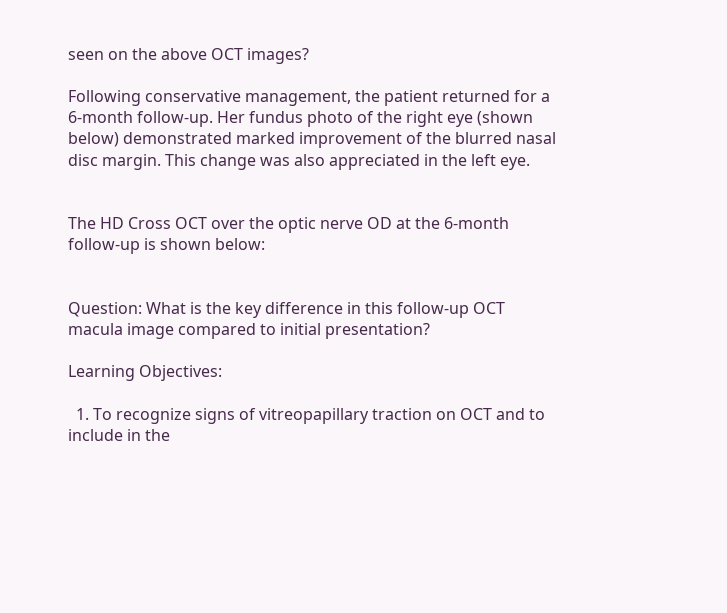seen on the above OCT images?

Following conservative management, the patient returned for a 6-month follow-up. Her fundus photo of the right eye (shown below) demonstrated marked improvement of the blurred nasal disc margin. This change was also appreciated in the left eye.


The HD Cross OCT over the optic nerve OD at the 6-month follow-up is shown below:


Question: What is the key difference in this follow-up OCT macula image compared to initial presentation?

Learning Objectives:

  1. To recognize signs of vitreopapillary traction on OCT and to include in the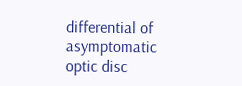differential of asymptomatic optic disc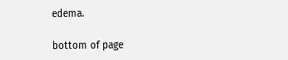edema.

bottom of page